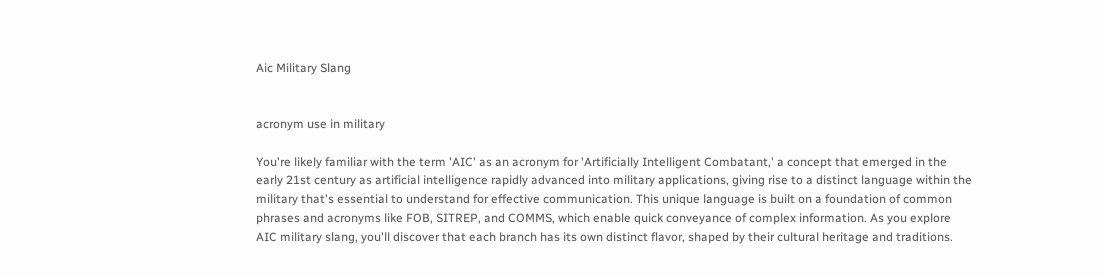Aic Military Slang


acronym use in military

You're likely familiar with the term 'AIC' as an acronym for 'Artificially Intelligent Combatant,' a concept that emerged in the early 21st century as artificial intelligence rapidly advanced into military applications, giving rise to a distinct language within the military that's essential to understand for effective communication. This unique language is built on a foundation of common phrases and acronyms like FOB, SITREP, and COMMS, which enable quick conveyance of complex information. As you explore AIC military slang, you'll discover that each branch has its own distinct flavor, shaped by their cultural heritage and traditions.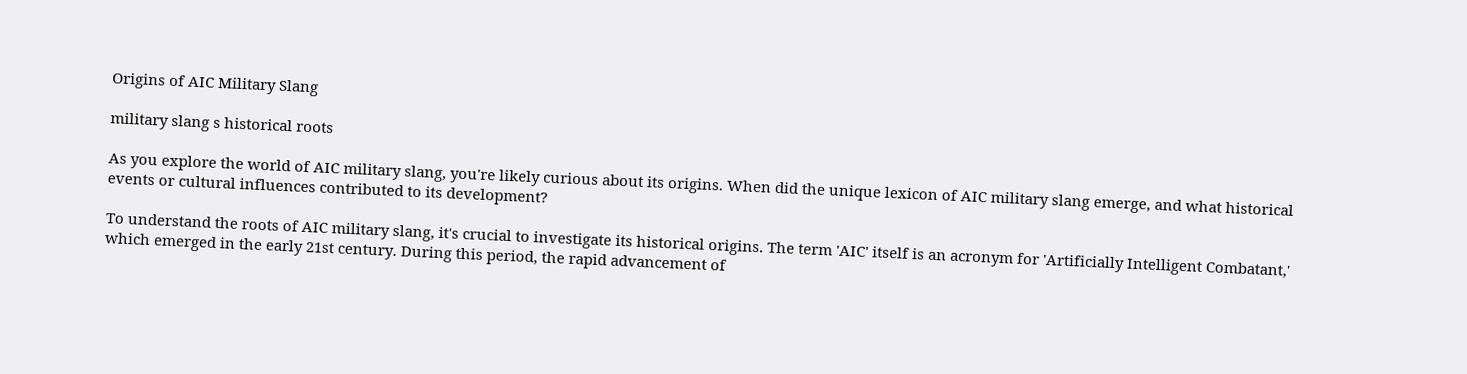Origins of AIC Military Slang

military slang s historical roots

As you explore the world of AIC military slang, you're likely curious about its origins. When did the unique lexicon of AIC military slang emerge, and what historical events or cultural influences contributed to its development?

To understand the roots of AIC military slang, it's crucial to investigate its historical origins. The term 'AIC' itself is an acronym for 'Artificially Intelligent Combatant,' which emerged in the early 21st century. During this period, the rapid advancement of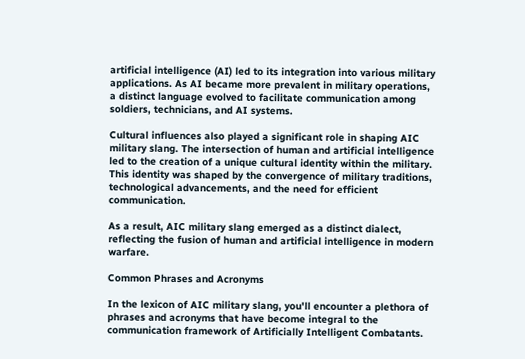artificial intelligence (AI) led to its integration into various military applications. As AI became more prevalent in military operations, a distinct language evolved to facilitate communication among soldiers, technicians, and AI systems.

Cultural influences also played a significant role in shaping AIC military slang. The intersection of human and artificial intelligence led to the creation of a unique cultural identity within the military. This identity was shaped by the convergence of military traditions, technological advancements, and the need for efficient communication.

As a result, AIC military slang emerged as a distinct dialect, reflecting the fusion of human and artificial intelligence in modern warfare.

Common Phrases and Acronyms

In the lexicon of AIC military slang, you'll encounter a plethora of phrases and acronyms that have become integral to the communication framework of Artificially Intelligent Combatants.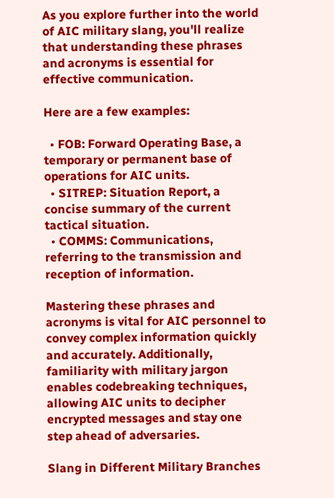As you explore further into the world of AIC military slang, you'll realize that understanding these phrases and acronyms is essential for effective communication.

Here are a few examples:

  • FOB: Forward Operating Base, a temporary or permanent base of operations for AIC units.
  • SITREP: Situation Report, a concise summary of the current tactical situation.
  • COMMS: Communications, referring to the transmission and reception of information.

Mastering these phrases and acronyms is vital for AIC personnel to convey complex information quickly and accurately. Additionally, familiarity with military jargon enables codebreaking techniques, allowing AIC units to decipher encrypted messages and stay one step ahead of adversaries.

Slang in Different Military Branches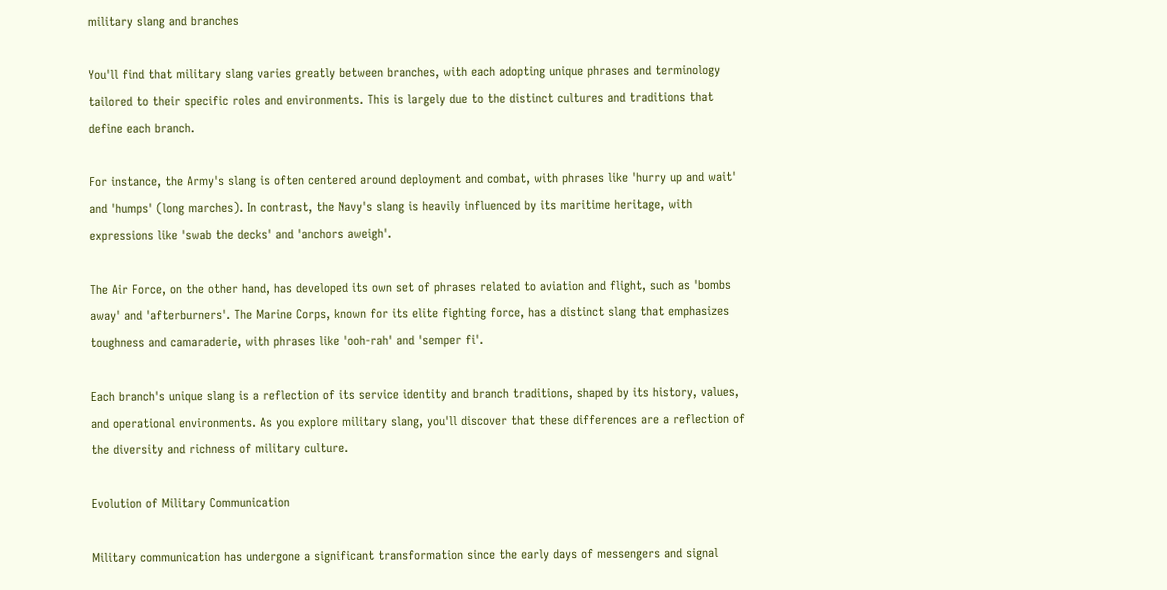military slang and branches

You'll find that military slang varies greatly between branches, with each adopting unique phrases and terminology tailored to their specific roles and environments. This is largely due to the distinct cultures and traditions that define each branch.

For instance, the Army's slang is often centered around deployment and combat, with phrases like 'hurry up and wait' and 'humps' (long marches). In contrast, the Navy's slang is heavily influenced by its maritime heritage, with expressions like 'swab the decks' and 'anchors aweigh'.

The Air Force, on the other hand, has developed its own set of phrases related to aviation and flight, such as 'bombs away' and 'afterburners'. The Marine Corps, known for its elite fighting force, has a distinct slang that emphasizes toughness and camaraderie, with phrases like 'ooh-rah' and 'semper fi'.

Each branch's unique slang is a reflection of its service identity and branch traditions, shaped by its history, values, and operational environments. As you explore military slang, you'll discover that these differences are a reflection of the diversity and richness of military culture.

Evolution of Military Communication

Military communication has undergone a significant transformation since the early days of messengers and signal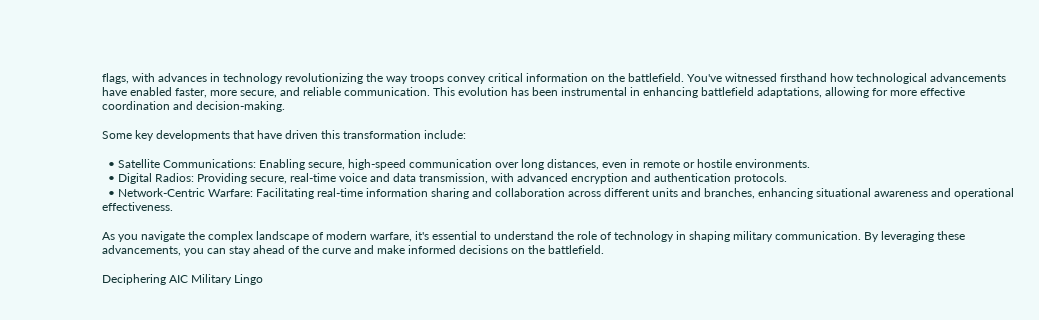flags, with advances in technology revolutionizing the way troops convey critical information on the battlefield. You've witnessed firsthand how technological advancements have enabled faster, more secure, and reliable communication. This evolution has been instrumental in enhancing battlefield adaptations, allowing for more effective coordination and decision-making.

Some key developments that have driven this transformation include:

  • Satellite Communications: Enabling secure, high-speed communication over long distances, even in remote or hostile environments.
  • Digital Radios: Providing secure, real-time voice and data transmission, with advanced encryption and authentication protocols.
  • Network-Centric Warfare: Facilitating real-time information sharing and collaboration across different units and branches, enhancing situational awareness and operational effectiveness.

As you navigate the complex landscape of modern warfare, it's essential to understand the role of technology in shaping military communication. By leveraging these advancements, you can stay ahead of the curve and make informed decisions on the battlefield.

Deciphering AIC Military Lingo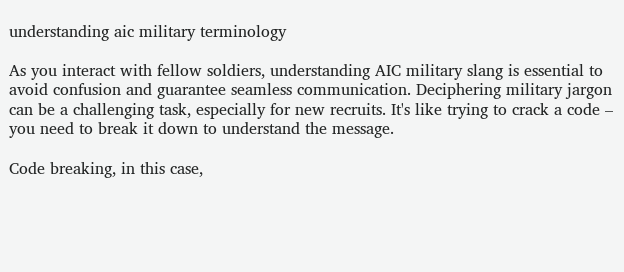understanding aic military terminology

As you interact with fellow soldiers, understanding AIC military slang is essential to avoid confusion and guarantee seamless communication. Deciphering military jargon can be a challenging task, especially for new recruits. It's like trying to crack a code – you need to break it down to understand the message.

Code breaking, in this case,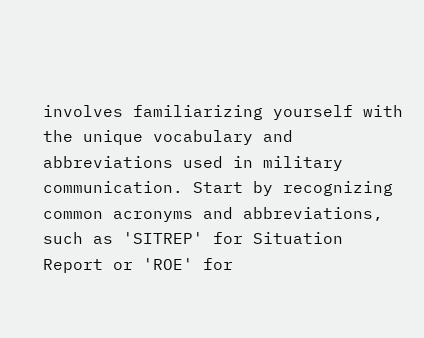involves familiarizing yourself with the unique vocabulary and abbreviations used in military communication. Start by recognizing common acronyms and abbreviations, such as 'SITREP' for Situation Report or 'ROE' for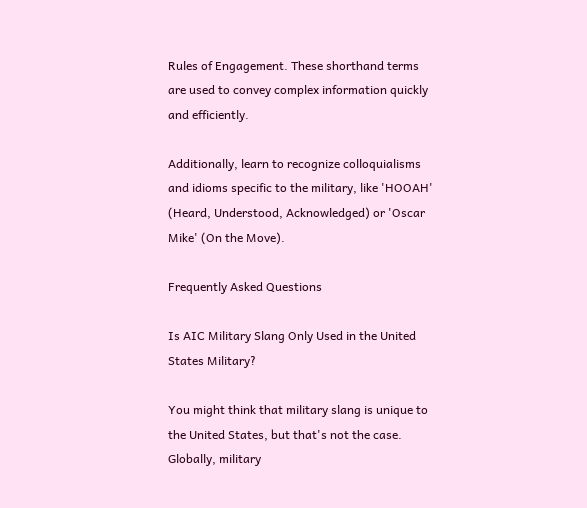Rules of Engagement. These shorthand terms are used to convey complex information quickly and efficiently.

Additionally, learn to recognize colloquialisms and idioms specific to the military, like 'HOOAH' (Heard, Understood, Acknowledged) or 'Oscar Mike' (On the Move).

Frequently Asked Questions

Is AIC Military Slang Only Used in the United States Military?

You might think that military slang is unique to the United States, but that's not the case. Globally, military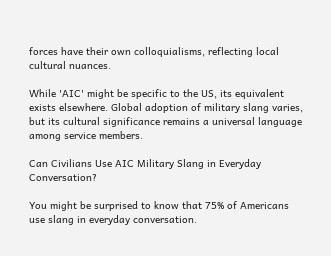forces have their own colloquialisms, reflecting local cultural nuances.

While 'AIC' might be specific to the US, its equivalent exists elsewhere. Global adoption of military slang varies, but its cultural significance remains a universal language among service members.

Can Civilians Use AIC Military Slang in Everyday Conversation?

You might be surprised to know that 75% of Americans use slang in everyday conversation.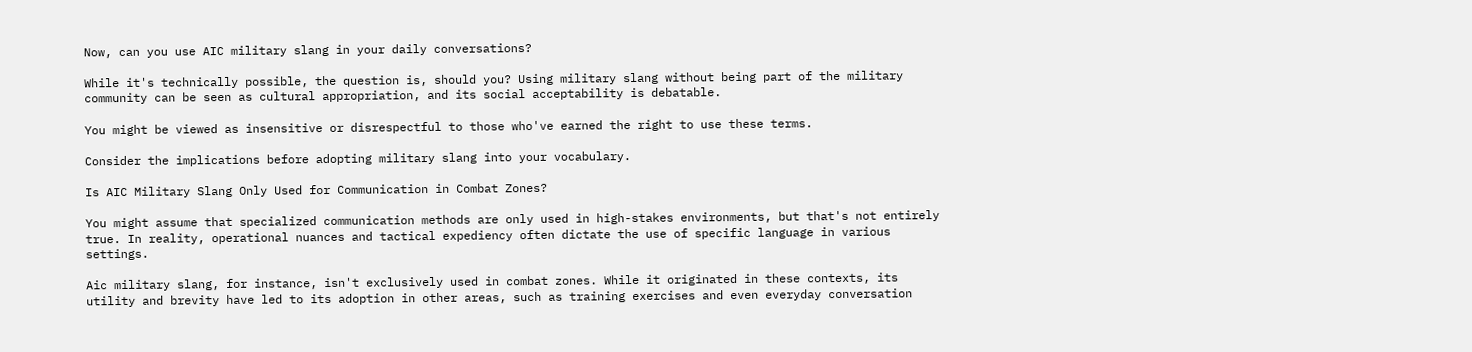Now, can you use AIC military slang in your daily conversations?

While it's technically possible, the question is, should you? Using military slang without being part of the military community can be seen as cultural appropriation, and its social acceptability is debatable.

You might be viewed as insensitive or disrespectful to those who've earned the right to use these terms.

Consider the implications before adopting military slang into your vocabulary.

Is AIC Military Slang Only Used for Communication in Combat Zones?

You might assume that specialized communication methods are only used in high-stakes environments, but that's not entirely true. In reality, operational nuances and tactical expediency often dictate the use of specific language in various settings.

Aic military slang, for instance, isn't exclusively used in combat zones. While it originated in these contexts, its utility and brevity have led to its adoption in other areas, such as training exercises and even everyday conversation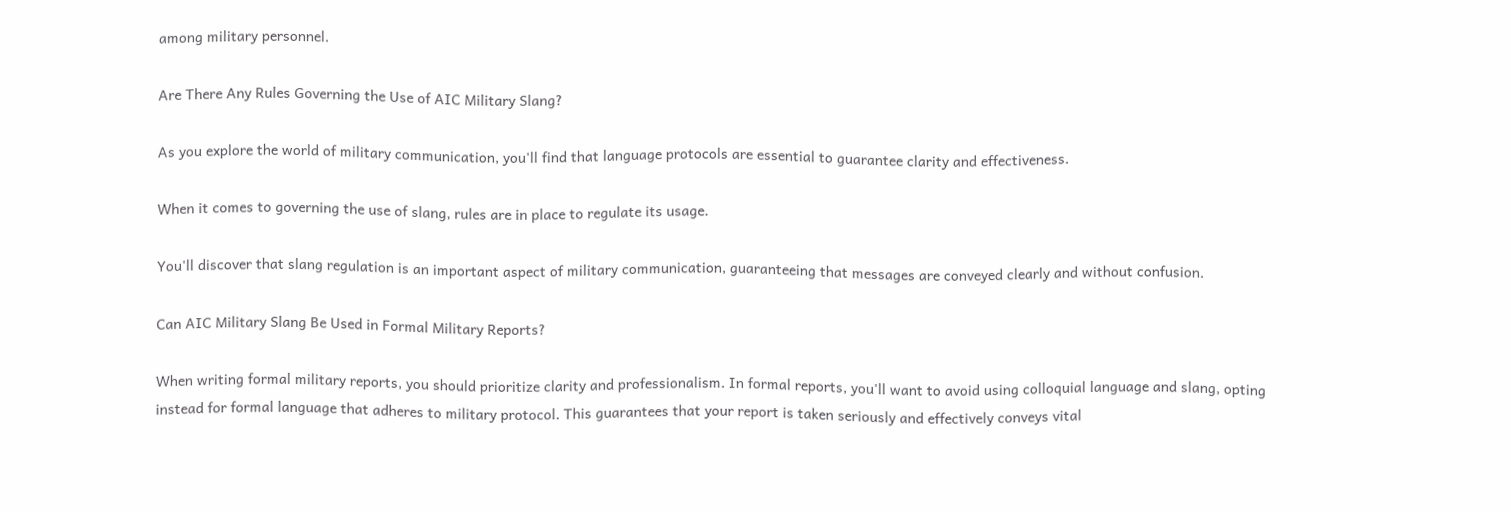among military personnel.

Are There Any Rules Governing the Use of AIC Military Slang?

As you explore the world of military communication, you'll find that language protocols are essential to guarantee clarity and effectiveness.

When it comes to governing the use of slang, rules are in place to regulate its usage.

You'll discover that slang regulation is an important aspect of military communication, guaranteeing that messages are conveyed clearly and without confusion.

Can AIC Military Slang Be Used in Formal Military Reports?

When writing formal military reports, you should prioritize clarity and professionalism. In formal reports, you'll want to avoid using colloquial language and slang, opting instead for formal language that adheres to military protocol. This guarantees that your report is taken seriously and effectively conveys vital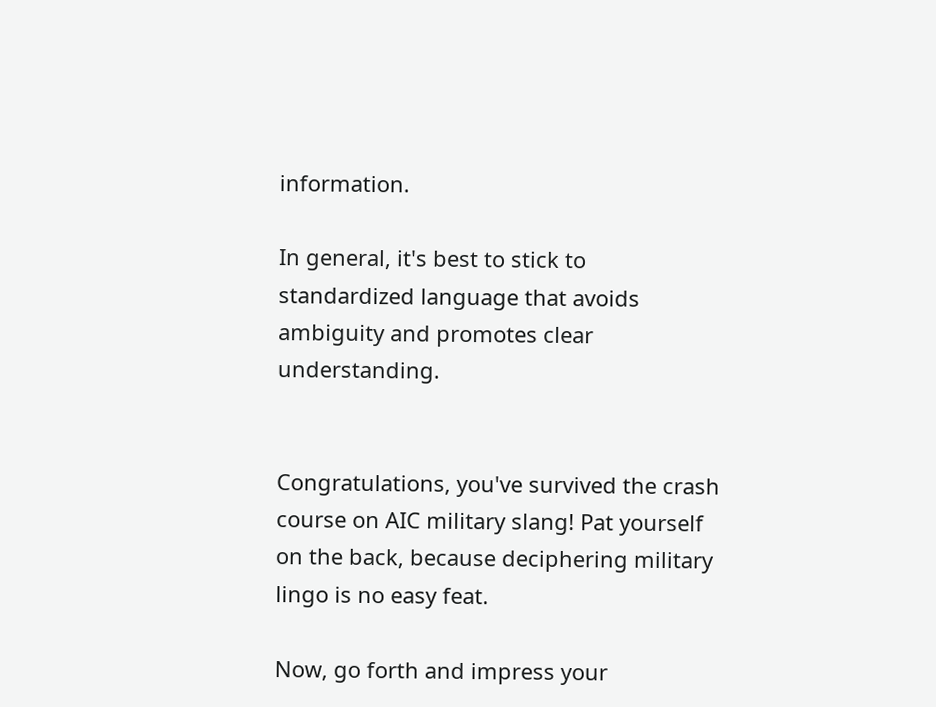information.

In general, it's best to stick to standardized language that avoids ambiguity and promotes clear understanding.


Congratulations, you've survived the crash course on AIC military slang! Pat yourself on the back, because deciphering military lingo is no easy feat.

Now, go forth and impress your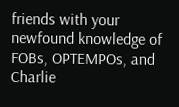friends with your newfound knowledge of FOBs, OPTEMPOs, and Charlie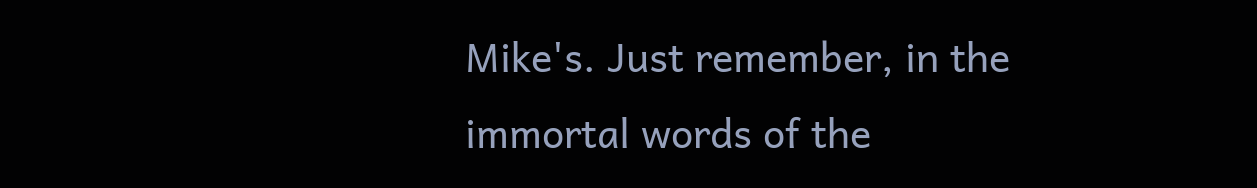Mike's. Just remember, in the immortal words of the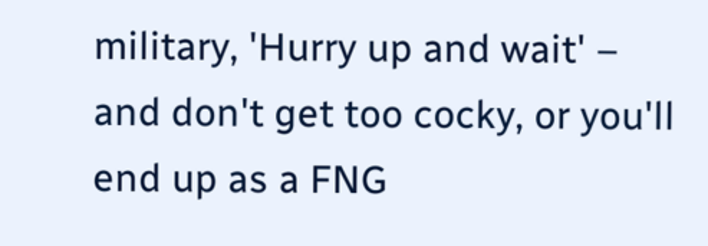military, 'Hurry up and wait' – and don't get too cocky, or you'll end up as a FNG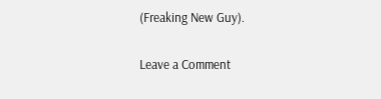(Freaking New Guy).

Leave a Comment